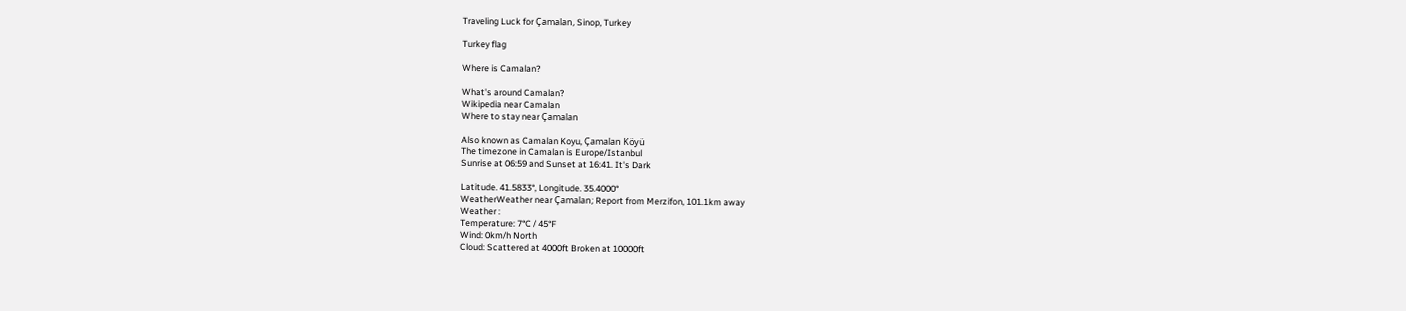Traveling Luck for Çamalan, Sinop, Turkey

Turkey flag

Where is Camalan?

What's around Camalan?
Wikipedia near Camalan
Where to stay near Çamalan

Also known as Camalan Koyu, Çamalan Köyü
The timezone in Camalan is Europe/Istanbul
Sunrise at 06:59 and Sunset at 16:41. It's Dark

Latitude. 41.5833°, Longitude. 35.4000°
WeatherWeather near Çamalan; Report from Merzifon, 101.1km away
Weather :
Temperature: 7°C / 45°F
Wind: 0km/h North
Cloud: Scattered at 4000ft Broken at 10000ft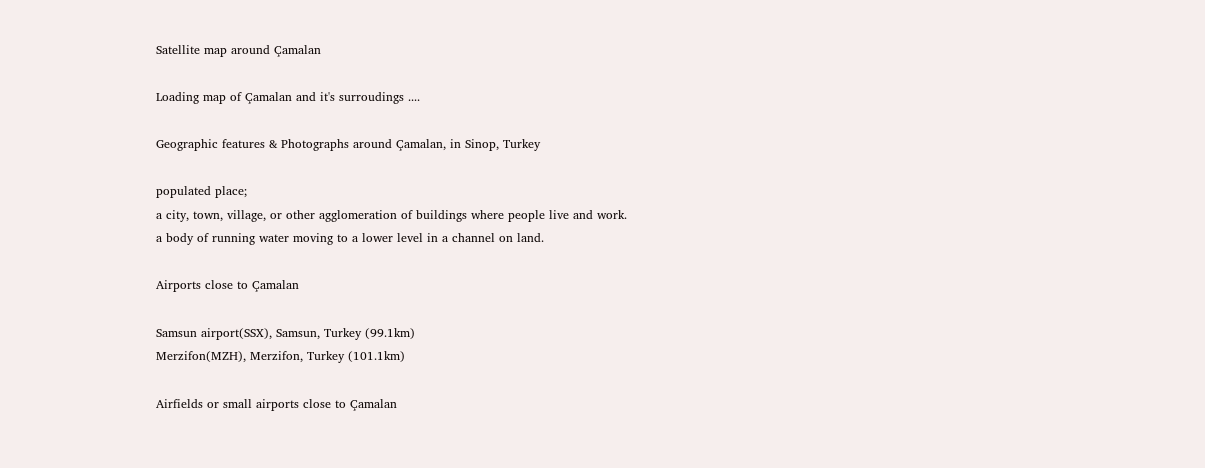Satellite map around Çamalan

Loading map of Çamalan and it's surroudings ....

Geographic features & Photographs around Çamalan, in Sinop, Turkey

populated place;
a city, town, village, or other agglomeration of buildings where people live and work.
a body of running water moving to a lower level in a channel on land.

Airports close to Çamalan

Samsun airport(SSX), Samsun, Turkey (99.1km)
Merzifon(MZH), Merzifon, Turkey (101.1km)

Airfields or small airports close to Çamalan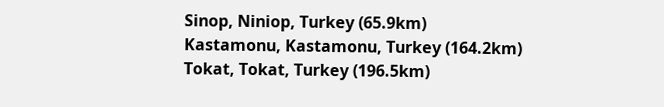Sinop, Niniop, Turkey (65.9km)
Kastamonu, Kastamonu, Turkey (164.2km)
Tokat, Tokat, Turkey (196.5km)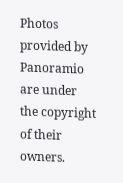Photos provided by Panoramio are under the copyright of their owners.